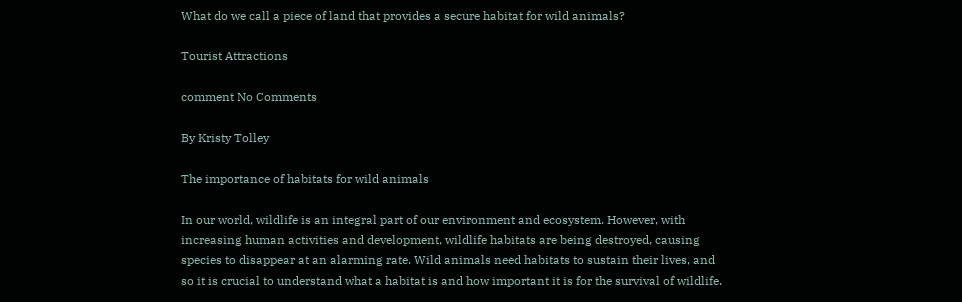What do we call a piece of land that provides a secure habitat for wild animals?

Tourist Attractions

comment No Comments

By Kristy Tolley

The importance of habitats for wild animals

In our world, wildlife is an integral part of our environment and ecosystem. However, with increasing human activities and development, wildlife habitats are being destroyed, causing species to disappear at an alarming rate. Wild animals need habitats to sustain their lives, and so it is crucial to understand what a habitat is and how important it is for the survival of wildlife.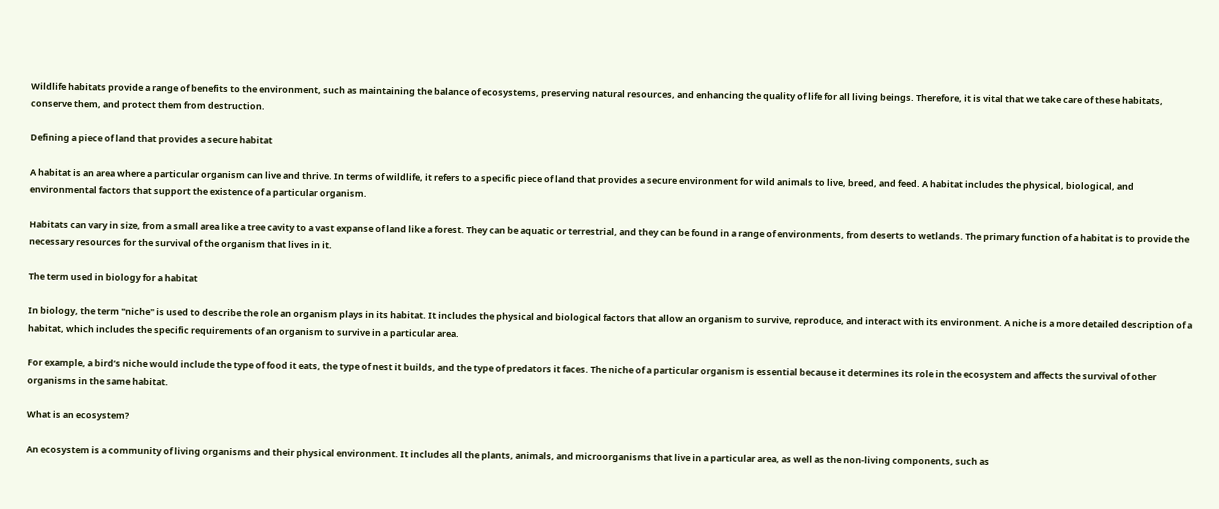Wildlife habitats provide a range of benefits to the environment, such as maintaining the balance of ecosystems, preserving natural resources, and enhancing the quality of life for all living beings. Therefore, it is vital that we take care of these habitats, conserve them, and protect them from destruction.

Defining a piece of land that provides a secure habitat

A habitat is an area where a particular organism can live and thrive. In terms of wildlife, it refers to a specific piece of land that provides a secure environment for wild animals to live, breed, and feed. A habitat includes the physical, biological, and environmental factors that support the existence of a particular organism.

Habitats can vary in size, from a small area like a tree cavity to a vast expanse of land like a forest. They can be aquatic or terrestrial, and they can be found in a range of environments, from deserts to wetlands. The primary function of a habitat is to provide the necessary resources for the survival of the organism that lives in it.

The term used in biology for a habitat

In biology, the term "niche" is used to describe the role an organism plays in its habitat. It includes the physical and biological factors that allow an organism to survive, reproduce, and interact with its environment. A niche is a more detailed description of a habitat, which includes the specific requirements of an organism to survive in a particular area.

For example, a bird’s niche would include the type of food it eats, the type of nest it builds, and the type of predators it faces. The niche of a particular organism is essential because it determines its role in the ecosystem and affects the survival of other organisms in the same habitat.

What is an ecosystem?

An ecosystem is a community of living organisms and their physical environment. It includes all the plants, animals, and microorganisms that live in a particular area, as well as the non-living components, such as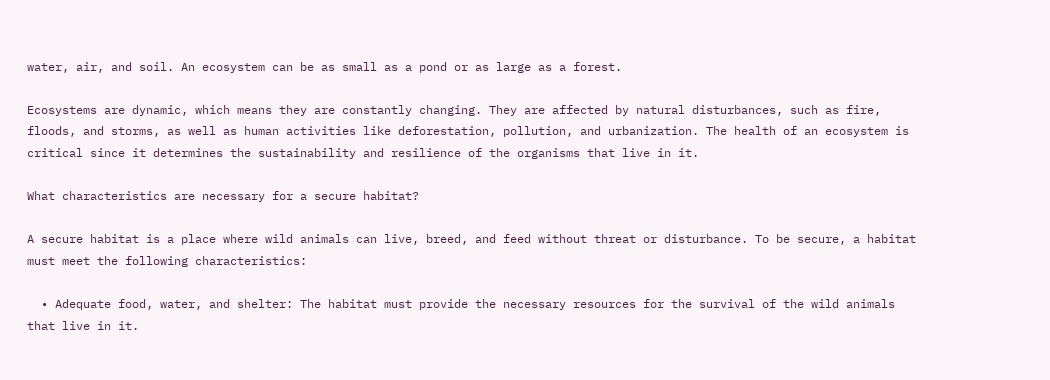water, air, and soil. An ecosystem can be as small as a pond or as large as a forest.

Ecosystems are dynamic, which means they are constantly changing. They are affected by natural disturbances, such as fire, floods, and storms, as well as human activities like deforestation, pollution, and urbanization. The health of an ecosystem is critical since it determines the sustainability and resilience of the organisms that live in it.

What characteristics are necessary for a secure habitat?

A secure habitat is a place where wild animals can live, breed, and feed without threat or disturbance. To be secure, a habitat must meet the following characteristics:

  • Adequate food, water, and shelter: The habitat must provide the necessary resources for the survival of the wild animals that live in it.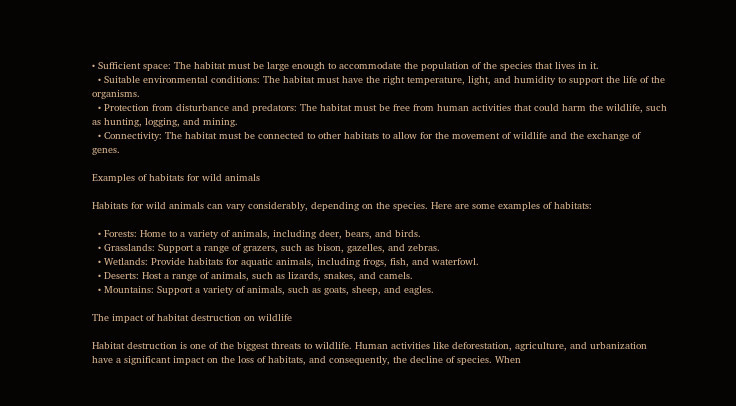• Sufficient space: The habitat must be large enough to accommodate the population of the species that lives in it.
  • Suitable environmental conditions: The habitat must have the right temperature, light, and humidity to support the life of the organisms.
  • Protection from disturbance and predators: The habitat must be free from human activities that could harm the wildlife, such as hunting, logging, and mining.
  • Connectivity: The habitat must be connected to other habitats to allow for the movement of wildlife and the exchange of genes.

Examples of habitats for wild animals

Habitats for wild animals can vary considerably, depending on the species. Here are some examples of habitats:

  • Forests: Home to a variety of animals, including deer, bears, and birds.
  • Grasslands: Support a range of grazers, such as bison, gazelles, and zebras.
  • Wetlands: Provide habitats for aquatic animals, including frogs, fish, and waterfowl.
  • Deserts: Host a range of animals, such as lizards, snakes, and camels.
  • Mountains: Support a variety of animals, such as goats, sheep, and eagles.

The impact of habitat destruction on wildlife

Habitat destruction is one of the biggest threats to wildlife. Human activities like deforestation, agriculture, and urbanization have a significant impact on the loss of habitats, and consequently, the decline of species. When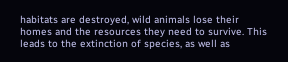habitats are destroyed, wild animals lose their homes and the resources they need to survive. This leads to the extinction of species, as well as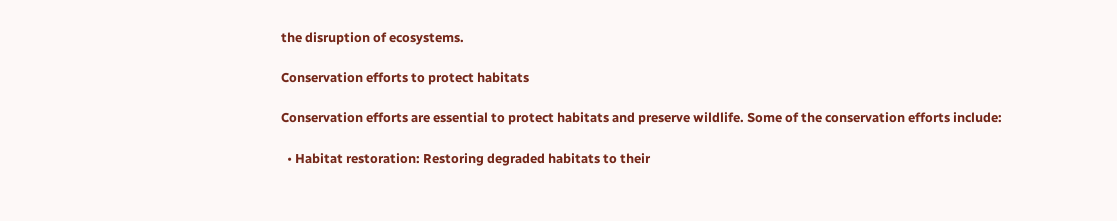the disruption of ecosystems.

Conservation efforts to protect habitats

Conservation efforts are essential to protect habitats and preserve wildlife. Some of the conservation efforts include:

  • Habitat restoration: Restoring degraded habitats to their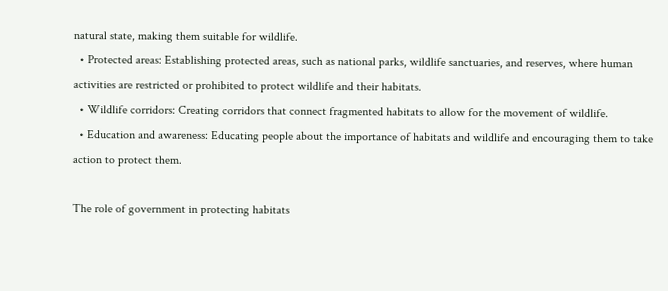natural state, making them suitable for wildlife.
  • Protected areas: Establishing protected areas, such as national parks, wildlife sanctuaries, and reserves, where human activities are restricted or prohibited to protect wildlife and their habitats.
  • Wildlife corridors: Creating corridors that connect fragmented habitats to allow for the movement of wildlife.
  • Education and awareness: Educating people about the importance of habitats and wildlife and encouraging them to take action to protect them.

The role of government in protecting habitats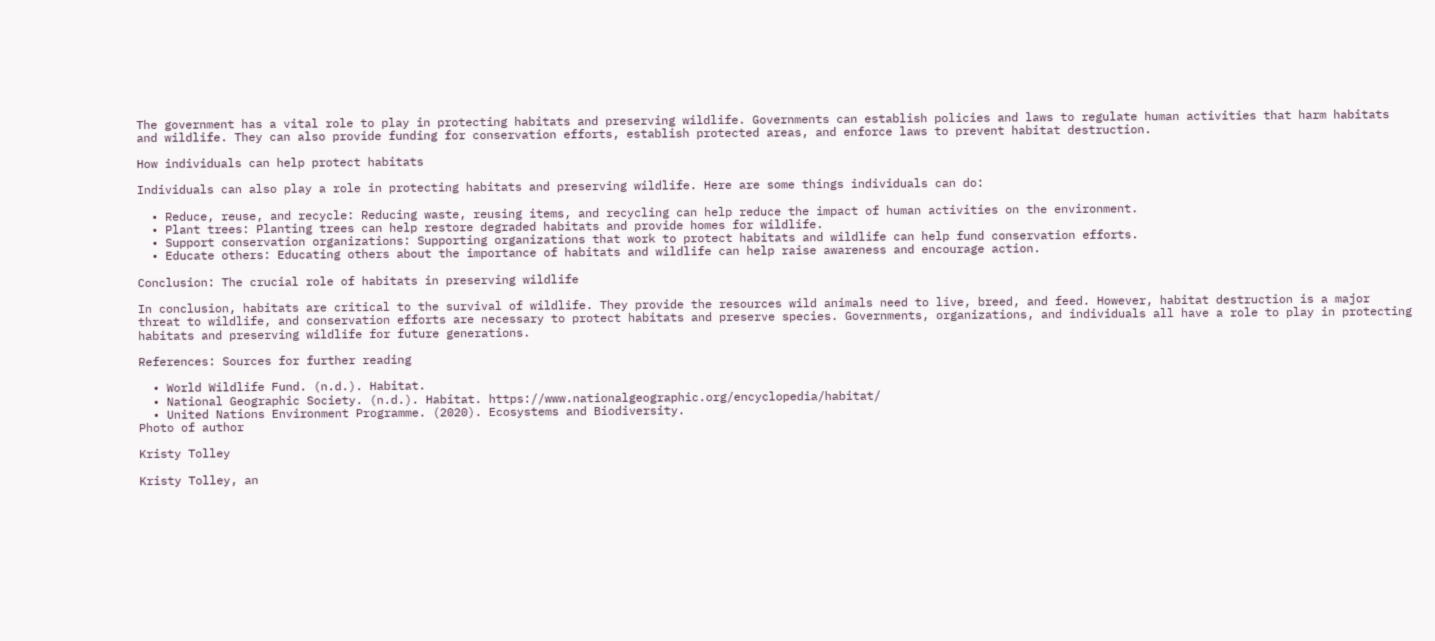The government has a vital role to play in protecting habitats and preserving wildlife. Governments can establish policies and laws to regulate human activities that harm habitats and wildlife. They can also provide funding for conservation efforts, establish protected areas, and enforce laws to prevent habitat destruction.

How individuals can help protect habitats

Individuals can also play a role in protecting habitats and preserving wildlife. Here are some things individuals can do:

  • Reduce, reuse, and recycle: Reducing waste, reusing items, and recycling can help reduce the impact of human activities on the environment.
  • Plant trees: Planting trees can help restore degraded habitats and provide homes for wildlife.
  • Support conservation organizations: Supporting organizations that work to protect habitats and wildlife can help fund conservation efforts.
  • Educate others: Educating others about the importance of habitats and wildlife can help raise awareness and encourage action.

Conclusion: The crucial role of habitats in preserving wildlife

In conclusion, habitats are critical to the survival of wildlife. They provide the resources wild animals need to live, breed, and feed. However, habitat destruction is a major threat to wildlife, and conservation efforts are necessary to protect habitats and preserve species. Governments, organizations, and individuals all have a role to play in protecting habitats and preserving wildlife for future generations.

References: Sources for further reading

  • World Wildlife Fund. (n.d.). Habitat.
  • National Geographic Society. (n.d.). Habitat. https://www.nationalgeographic.org/encyclopedia/habitat/
  • United Nations Environment Programme. (2020). Ecosystems and Biodiversity.
Photo of author

Kristy Tolley

Kristy Tolley, an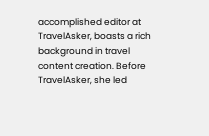accomplished editor at TravelAsker, boasts a rich background in travel content creation. Before TravelAsker, she led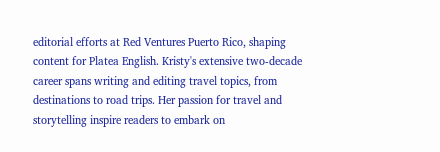editorial efforts at Red Ventures Puerto Rico, shaping content for Platea English. Kristy's extensive two-decade career spans writing and editing travel topics, from destinations to road trips. Her passion for travel and storytelling inspire readers to embark on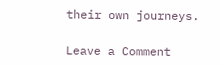their own journeys.

Leave a Comment